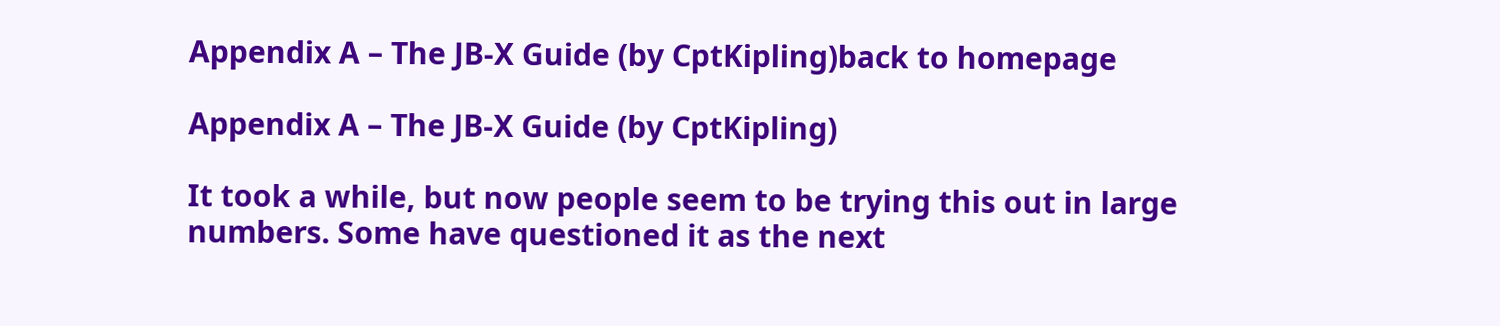Appendix A – The JB-X Guide (by CptKipling)back to homepage

Appendix A – The JB-X Guide (by CptKipling)

It took a while, but now people seem to be trying this out in large numbers. Some have questioned it as the next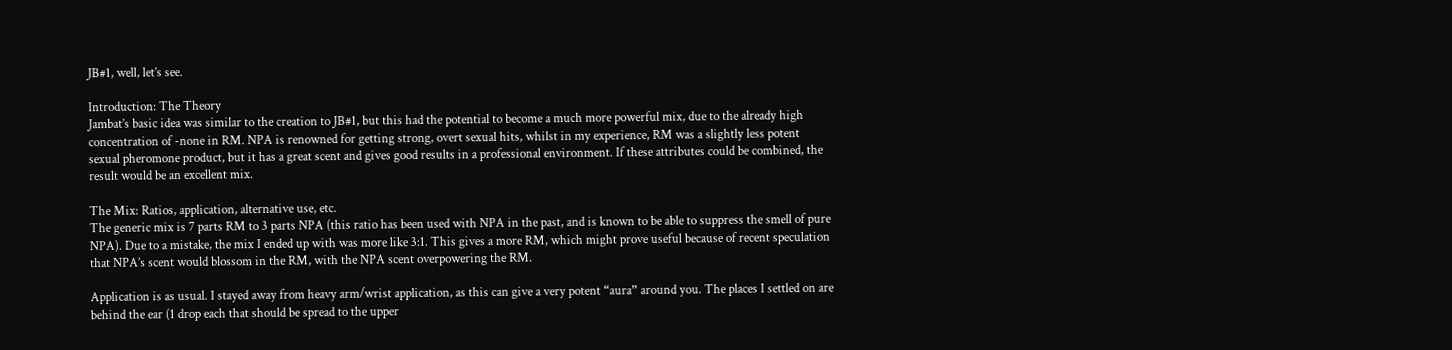JB#1, well, let’s see.

Introduction: The Theory
Jambat’s basic idea was similar to the creation to JB#1, but this had the potential to become a much more powerful mix, due to the already high concentration of -none in RM. NPA is renowned for getting strong, overt sexual hits, whilst in my experience, RM was a slightly less potent sexual pheromone product, but it has a great scent and gives good results in a professional environment. If these attributes could be combined, the result would be an excellent mix.

The Mix: Ratios, application, alternative use, etc.
The generic mix is 7 parts RM to 3 parts NPA (this ratio has been used with NPA in the past, and is known to be able to suppress the smell of pure NPA). Due to a mistake, the mix I ended up with was more like 3:1. This gives a more RM, which might prove useful because of recent speculation that NPA’s scent would blossom in the RM, with the NPA scent overpowering the RM.

Application is as usual. I stayed away from heavy arm/wrist application, as this can give a very potent “aura” around you. The places I settled on are behind the ear (1 drop each that should be spread to the upper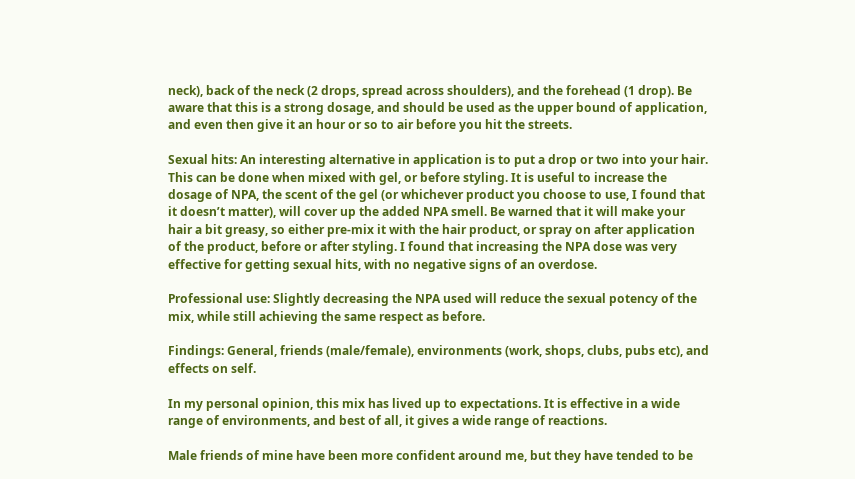neck), back of the neck (2 drops, spread across shoulders), and the forehead (1 drop). Be aware that this is a strong dosage, and should be used as the upper bound of application, and even then give it an hour or so to air before you hit the streets.

Sexual hits: An interesting alternative in application is to put a drop or two into your hair. This can be done when mixed with gel, or before styling. It is useful to increase the dosage of NPA, the scent of the gel (or whichever product you choose to use, I found that it doesn’t matter), will cover up the added NPA smell. Be warned that it will make your hair a bit greasy, so either pre-mix it with the hair product, or spray on after application of the product, before or after styling. I found that increasing the NPA dose was very effective for getting sexual hits, with no negative signs of an overdose.

Professional use: Slightly decreasing the NPA used will reduce the sexual potency of the mix, while still achieving the same respect as before.

Findings: General, friends (male/female), environments (work, shops, clubs, pubs etc), and effects on self.

In my personal opinion, this mix has lived up to expectations. It is effective in a wide range of environments, and best of all, it gives a wide range of reactions.

Male friends of mine have been more confident around me, but they have tended to be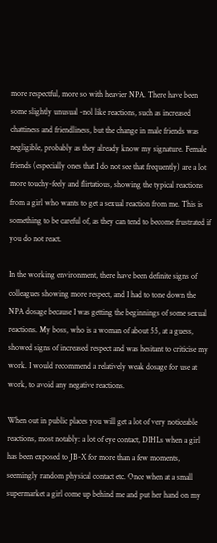more respectful, more so with heavier NPA. There have been some slightly unusual -nol like reactions, such as increased chattiness and friendliness, but the change in male friends was negligible, probably as they already know my signature. Female friends (especially ones that I do not see that frequently) are a lot more touchy-feely and flirtatious, showing the typical reactions from a girl who wants to get a sexual reaction from me. This is something to be careful of, as they can tend to become frustrated if you do not react.

In the working environment, there have been definite signs of colleagues showing more respect, and I had to tone down the NPA dosage because I was getting the beginnings of some sexual reactions. My boss, who is a woman of about 55, at a guess, showed signs of increased respect and was hesitant to criticise my work. I would recommend a relatively weak dosage for use at work, to avoid any negative reactions.

When out in public places you will get a lot of very noticeable reactions, most notably: a lot of eye contact, DIHLs when a girl has been exposed to JB-X for more than a few moments, seemingly random physical contact etc. Once when at a small supermarket a girl come up behind me and put her hand on my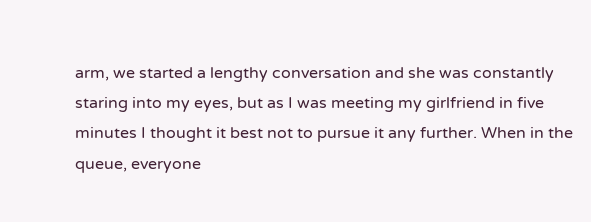arm, we started a lengthy conversation and she was constantly staring into my eyes, but as I was meeting my girlfriend in five minutes I thought it best not to pursue it any further. When in the queue, everyone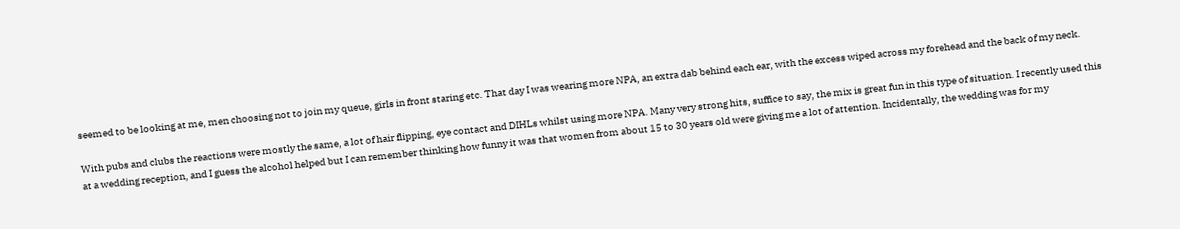seemed to be looking at me, men choosing not to join my queue, girls in front staring etc. That day I was wearing more NPA, an extra dab behind each ear, with the excess wiped across my forehead and the back of my neck.

With pubs and clubs the reactions were mostly the same, a lot of hair flipping, eye contact and DIHLs whilst using more NPA. Many very strong hits, suffice to say, the mix is great fun in this type of situation. I recently used this at a wedding reception, and I guess the alcohol helped but I can remember thinking how funny it was that women from about 15 to 30 years old were giving me a lot of attention. Incidentally, the wedding was for my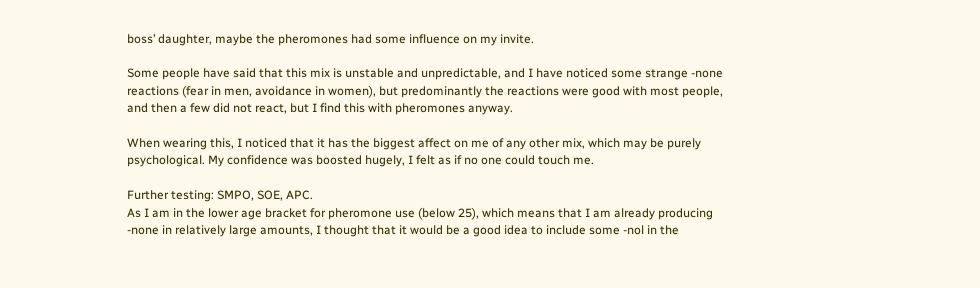boss’ daughter, maybe the pheromones had some influence on my invite.

Some people have said that this mix is unstable and unpredictable, and I have noticed some strange -none reactions (fear in men, avoidance in women), but predominantly the reactions were good with most people, and then a few did not react, but I find this with pheromones anyway.

When wearing this, I noticed that it has the biggest affect on me of any other mix, which may be purely psychological. My confidence was boosted hugely, I felt as if no one could touch me.

Further testing: SMPO, SOE, APC.
As I am in the lower age bracket for pheromone use (below 25), which means that I am already producing -none in relatively large amounts, I thought that it would be a good idea to include some -nol in the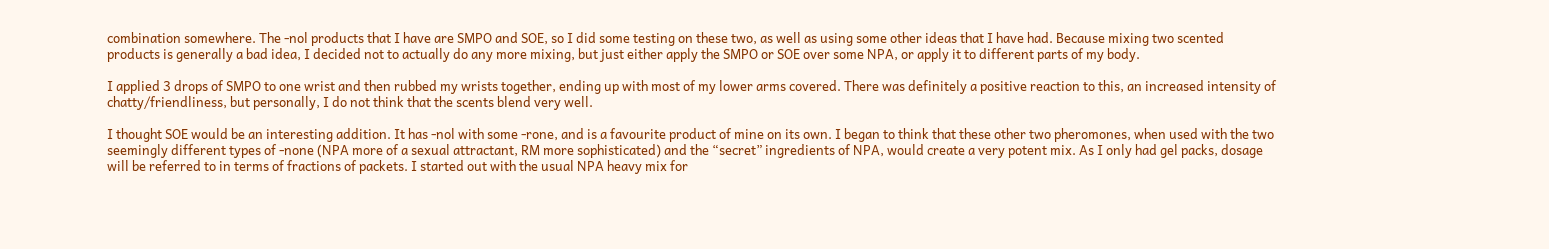combination somewhere. The -nol products that I have are SMPO and SOE, so I did some testing on these two, as well as using some other ideas that I have had. Because mixing two scented products is generally a bad idea, I decided not to actually do any more mixing, but just either apply the SMPO or SOE over some NPA, or apply it to different parts of my body.

I applied 3 drops of SMPO to one wrist and then rubbed my wrists together, ending up with most of my lower arms covered. There was definitely a positive reaction to this, an increased intensity of chatty/friendliness, but personally, I do not think that the scents blend very well.

I thought SOE would be an interesting addition. It has -nol with some -rone, and is a favourite product of mine on its own. I began to think that these other two pheromones, when used with the two seemingly different types of -none (NPA more of a sexual attractant, RM more sophisticated) and the “secret” ingredients of NPA, would create a very potent mix. As I only had gel packs, dosage will be referred to in terms of fractions of packets. I started out with the usual NPA heavy mix for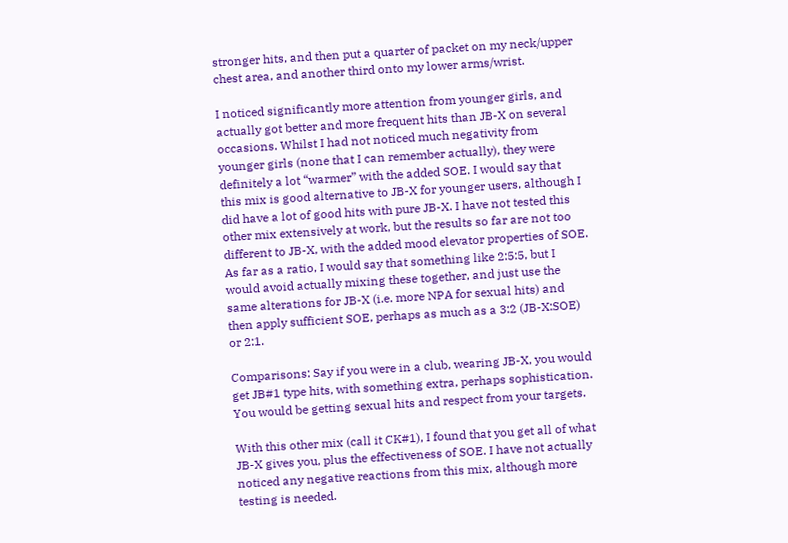stronger hits, and then put a quarter of packet on my neck/upper chest area, and another third onto my lower arms/wrist.

I noticed significantly more attention from younger girls, and actually got better and more frequent hits than JB-X on several occasions. Whilst I had not noticed much negativity from younger girls (none that I can remember actually), they were definitely a lot “warmer” with the added SOE. I would say that this mix is good alternative to JB-X for younger users, although I did have a lot of good hits with pure JB-X. I have not tested this other mix extensively at work, but the results so far are not too different to JB-X, with the added mood elevator properties of SOE. As far as a ratio, I would say that something like 2:5:5, but I would avoid actually mixing these together, and just use the same alterations for JB-X (i.e. more NPA for sexual hits) and then apply sufficient SOE, perhaps as much as a 3:2 (JB-X:SOE) or 2:1.

Comparisons: Say if you were in a club, wearing JB-X, you would get JB#1 type hits, with something extra, perhaps sophistication. You would be getting sexual hits and respect from your targets.

With this other mix (call it CK#1), I found that you get all of what JB-X gives you, plus the effectiveness of SOE. I have not actually noticed any negative reactions from this mix, although more testing is needed.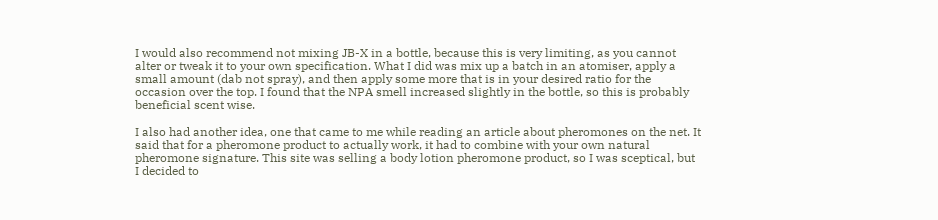I would also recommend not mixing JB-X in a bottle, because this is very limiting, as you cannot alter or tweak it to your own specification. What I did was mix up a batch in an atomiser, apply a small amount (dab not spray), and then apply some more that is in your desired ratio for the occasion over the top. I found that the NPA smell increased slightly in the bottle, so this is probably beneficial scent wise.

I also had another idea, one that came to me while reading an article about pheromones on the net. It said that for a pheromone product to actually work, it had to combine with your own natural pheromone signature. This site was selling a body lotion pheromone product, so I was sceptical, but I decided to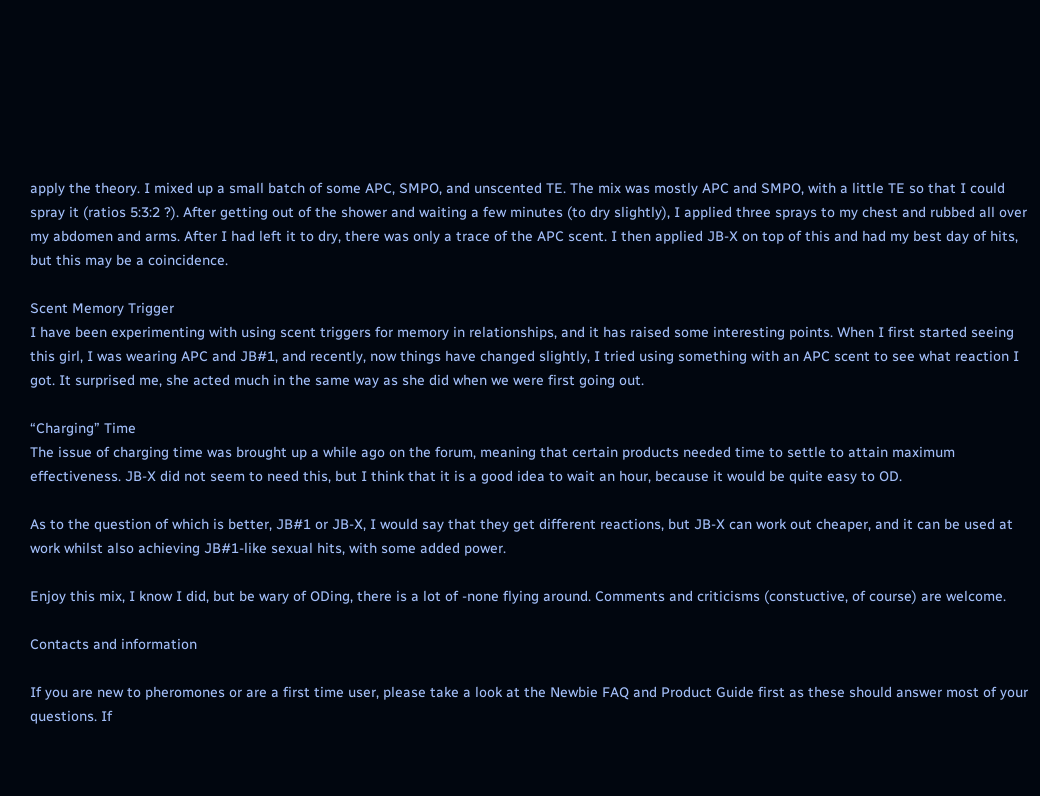apply the theory. I mixed up a small batch of some APC, SMPO, and unscented TE. The mix was mostly APC and SMPO, with a little TE so that I could spray it (ratios 5:3:2 ?). After getting out of the shower and waiting a few minutes (to dry slightly), I applied three sprays to my chest and rubbed all over my abdomen and arms. After I had left it to dry, there was only a trace of the APC scent. I then applied JB-X on top of this and had my best day of hits, but this may be a coincidence.

Scent Memory Trigger
I have been experimenting with using scent triggers for memory in relationships, and it has raised some interesting points. When I first started seeing this girl, I was wearing APC and JB#1, and recently, now things have changed slightly, I tried using something with an APC scent to see what reaction I got. It surprised me, she acted much in the same way as she did when we were first going out.

“Charging” Time
The issue of charging time was brought up a while ago on the forum, meaning that certain products needed time to settle to attain maximum effectiveness. JB-X did not seem to need this, but I think that it is a good idea to wait an hour, because it would be quite easy to OD.

As to the question of which is better, JB#1 or JB-X, I would say that they get different reactions, but JB-X can work out cheaper, and it can be used at work whilst also achieving JB#1-like sexual hits, with some added power.

Enjoy this mix, I know I did, but be wary of ODing, there is a lot of -none flying around. Comments and criticisms (constuctive, of course) are welcome.

Contacts and information

If you are new to pheromones or are a first time user, please take a look at the Newbie FAQ and Product Guide first as these should answer most of your questions. If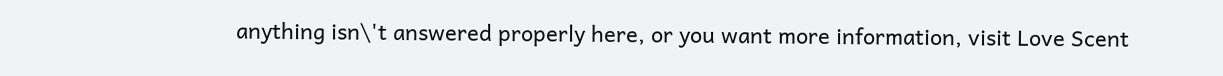anything isn\'t answered properly here, or you want more information, visit Love Scent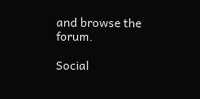and browse the forum.

Social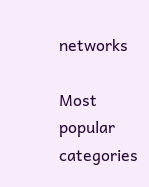networks

Most popular categories